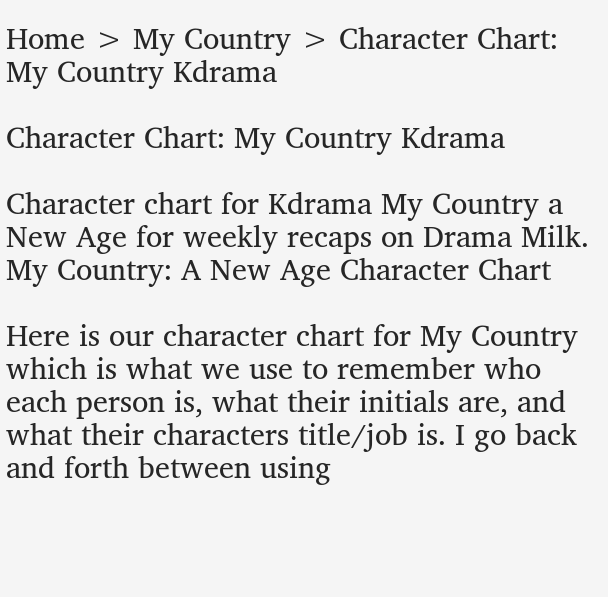Home > My Country > Character Chart: My Country Kdrama

Character Chart: My Country Kdrama

Character chart for Kdrama My Country a New Age for weekly recaps on Drama Milk.
My Country: A New Age Character Chart

Here is our character chart for My Country which is what we use to remember who each person is, what their initials are, and what their characters title/job is. I go back and forth between using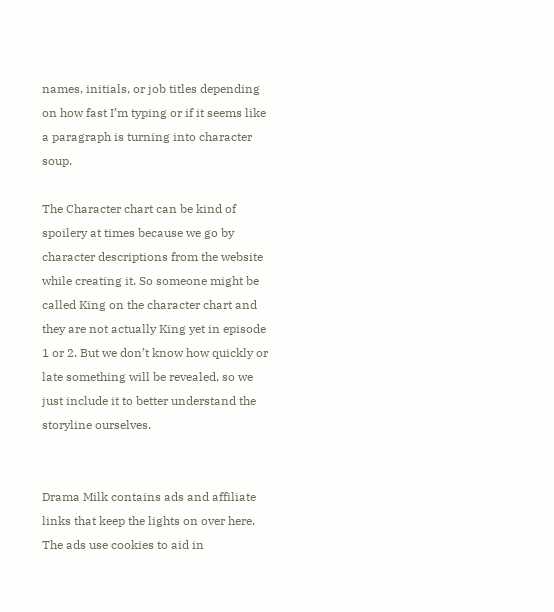names, initials, or job titles depending on how fast I’m typing or if it seems like a paragraph is turning into character soup.

The Character chart can be kind of spoilery at times because we go by character descriptions from the website while creating it. So someone might be called King on the character chart and they are not actually King yet in episode 1 or 2. But we don’t know how quickly or late something will be revealed, so we just include it to better understand the storyline ourselves.


Drama Milk contains ads and affiliate links that keep the lights on over here. The ads use cookies to aid in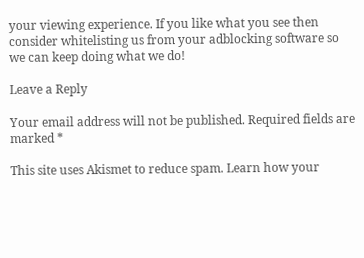your viewing experience. If you like what you see then consider whitelisting us from your adblocking software so we can keep doing what we do!

Leave a Reply

Your email address will not be published. Required fields are marked *

This site uses Akismet to reduce spam. Learn how your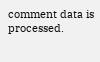comment data is processed.